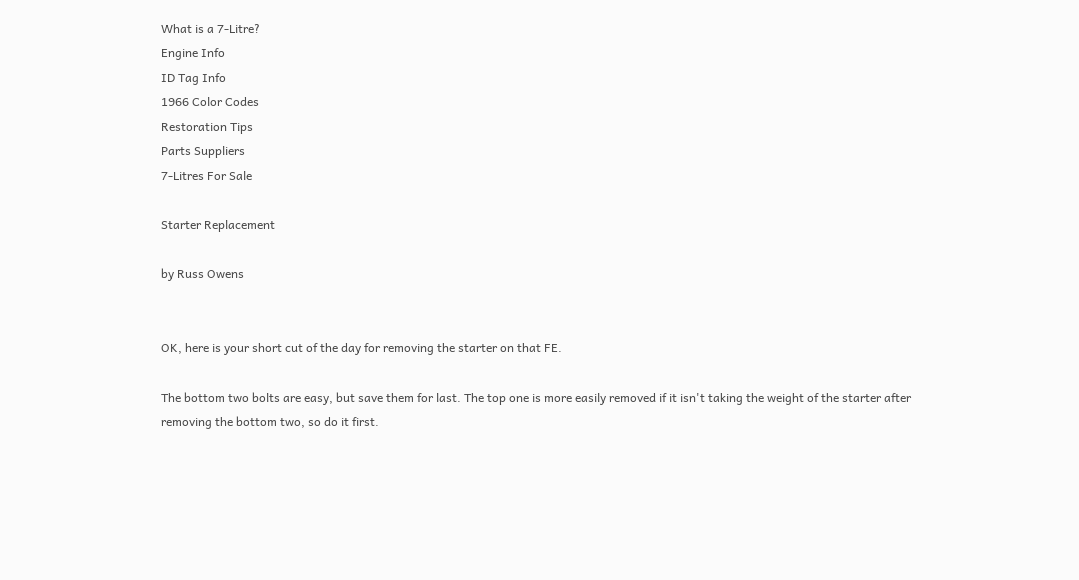What is a 7-Litre?
Engine Info
ID Tag Info
1966 Color Codes
Restoration Tips
Parts Suppliers
7-Litres For Sale

Starter Replacement

by Russ Owens


OK, here is your short cut of the day for removing the starter on that FE.

The bottom two bolts are easy, but save them for last. The top one is more easily removed if it isn't taking the weight of the starter after removing the bottom two, so do it first.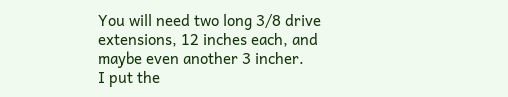You will need two long 3/8 drive extensions, 12 inches each, and maybe even another 3 incher.
I put the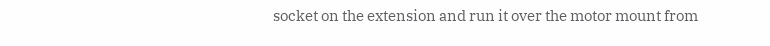socket on the extension and run it over the motor mount from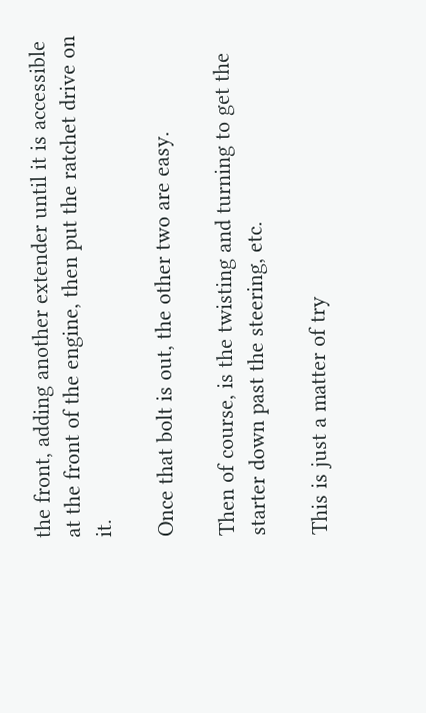the front, adding another extender until it is accessible at the front of the engine, then put the ratchet drive on it.

Once that bolt is out, the other two are easy.

Then of course, is the twisting and turning to get the starter down past the steering, etc.

This is just a matter of try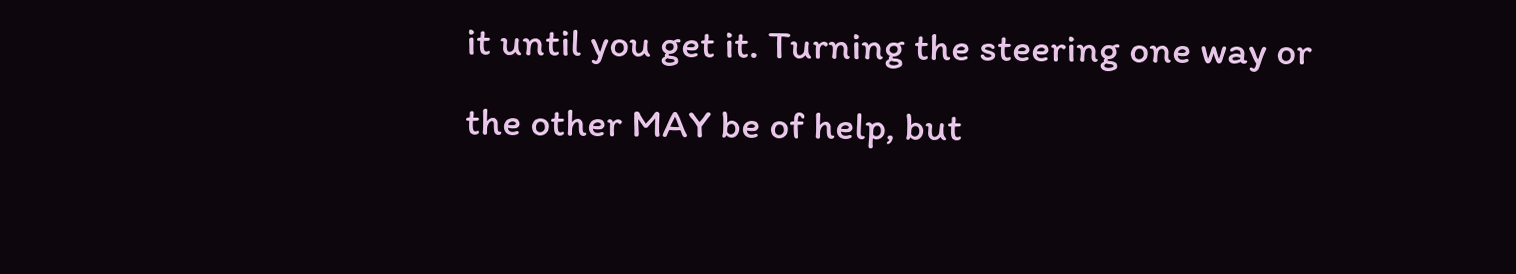it until you get it. Turning the steering one way or the other MAY be of help, but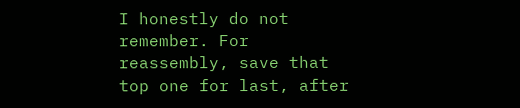I honestly do not remember. For reassembly, save that top one for last, after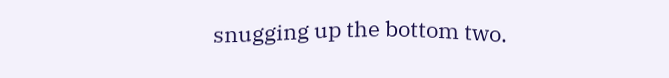snugging up the bottom two.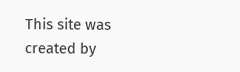This site was created by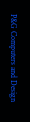P&G Computers and Design